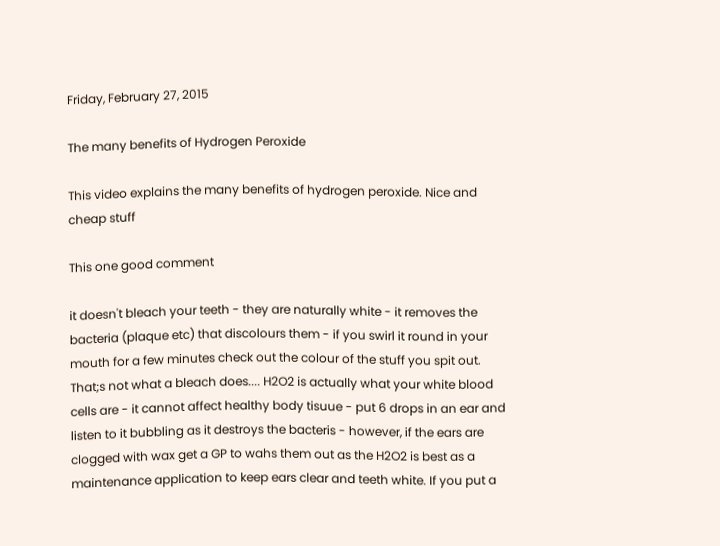Friday, February 27, 2015

The many benefits of Hydrogen Peroxide

This video explains the many benefits of hydrogen peroxide. Nice and cheap stuff

This one good comment

it doesn't bleach your teeth - they are naturally white - it removes the bacteria (plaque etc) that discolours them - if you swirl it round in your mouth for a few minutes check out the colour of the stuff you spit out. That;s not what a bleach does.... H2O2 is actually what your white blood cells are - it cannot affect healthy body tisuue - put 6 drops in an ear and listen to it bubbling as it destroys the bacteris - however, if the ears are clogged with wax get a GP to wahs them out as the H2O2 is best as a maintenance application to keep ears clear and teeth white. If you put a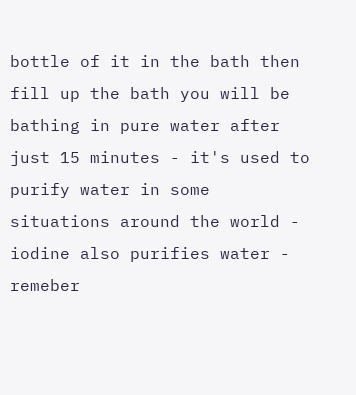bottle of it in the bath then fill up the bath you will be bathing in pure water after just 15 minutes - it's used to purify water in some situations around the world - iodine also purifies water - remeber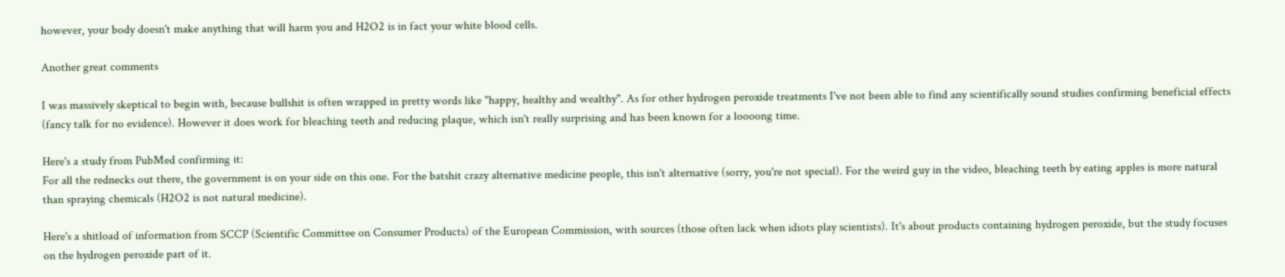however, your body doesn't make anything that will harm you and H2O2 is in fact your white blood cells.

Another great comments

I was massively skeptical to begin with, because bullshit is often wrapped in pretty words like "happy, healthy and wealthy". As for other hydrogen peroxide treatments I've not been able to find any scientifically sound studies confirming beneficial effects (fancy talk for no evidence). However it does work for bleaching teeth and reducing plaque, which isn't really surprising and has been known for a loooong time.

Here's a study from PubMed confirming it:
For all the rednecks out there, the government is on your side on this one. For the batshit crazy alternative medicine people, this isn't alternative (sorry, you're not special). For the weird guy in the video, bleaching teeth by eating apples is more natural than spraying chemicals (H2O2 is not natural medicine).

Here's a shitload of information from SCCP (Scientific Committee on Consumer Products) of the European Commission, with sources (those often lack when idiots play scientists). It's about products containing hydrogen peroxide, but the study focuses on the hydrogen peroxide part of it.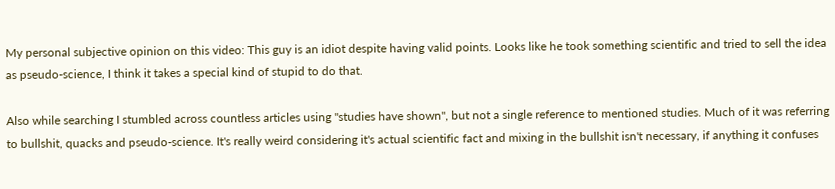My personal subjective opinion on this video: This guy is an idiot despite having valid points. Looks like he took something scientific and tried to sell the idea as pseudo-science, I think it takes a special kind of stupid to do that.

Also while searching I stumbled across countless articles using "studies have shown", but not a single reference to mentioned studies. Much of it was referring to bullshit, quacks and pseudo-science. It's really weird considering it's actual scientific fact and mixing in the bullshit isn't necessary, if anything it confuses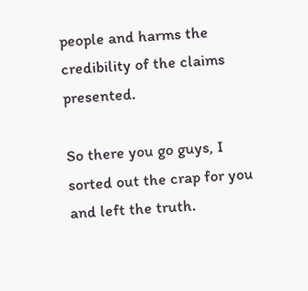people and harms the credibility of the claims presented.

So there you go guys, I sorted out the crap for you and left the truth.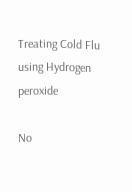Treating Cold Flu using Hydrogen peroxide

No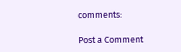comments:

Post a Comment